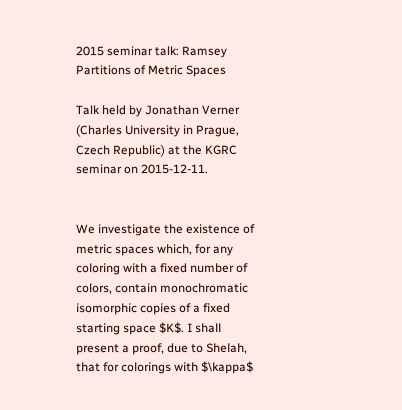2015 seminar talk: Ramsey Partitions of Metric Spaces

Talk held by Jonathan Verner (Charles University in Prague, Czech Republic) at the KGRC seminar on 2015-12-11.


We investigate the existence of metric spaces which, for any coloring with a fixed number of colors, contain monochromatic isomorphic copies of a fixed starting space $K$. I shall present a proof, due to Shelah, that for colorings with $\kappa$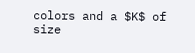colors and a $K$ of size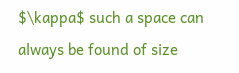$\kappa$ such a space can always be found of size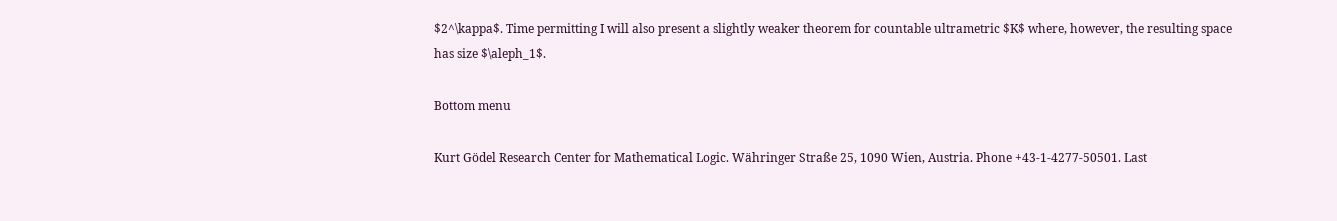$2^\kappa$. Time permitting I will also present a slightly weaker theorem for countable ultrametric $K$ where, however, the resulting space has size $\aleph_1$.

Bottom menu

Kurt Gödel Research Center for Mathematical Logic. Währinger Straße 25, 1090 Wien, Austria. Phone +43-1-4277-50501. Last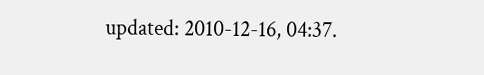updated: 2010-12-16, 04:37.